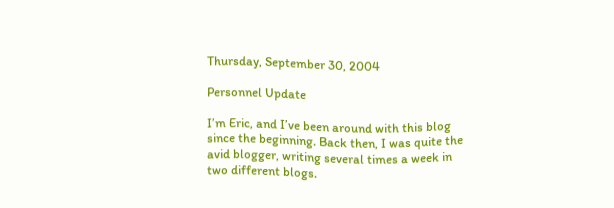Thursday, September 30, 2004

Personnel Update

I’m Eric, and I’ve been around with this blog since the beginning. Back then, I was quite the avid blogger, writing several times a week in two different blogs.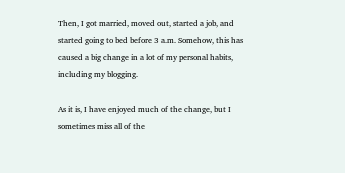Then, I got married, moved out, started a job, and started going to bed before 3 a.m. Somehow, this has caused a big change in a lot of my personal habits, including my blogging.

As it is, I have enjoyed much of the change, but I sometimes miss all of the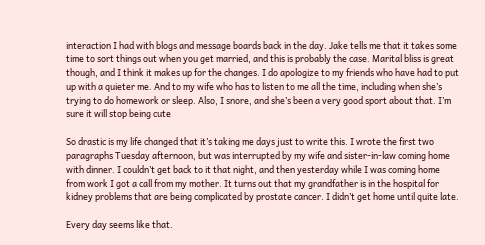interaction I had with blogs and message boards back in the day. Jake tells me that it takes some time to sort things out when you get married, and this is probably the case. Marital bliss is great though, and I think it makes up for the changes. I do apologize to my friends who have had to put up with a quieter me. And to my wife who has to listen to me all the time, including when she’s trying to do homework or sleep. Also, I snore, and she’s been a very good sport about that. I’m sure it will stop being cute

So drastic is my life changed that it’s taking me days just to write this. I wrote the first two paragraphs Tuesday afternoon, but was interrupted by my wife and sister-in-law coming home with dinner. I couldn’t get back to it that night, and then yesterday while I was coming home from work I got a call from my mother. It turns out that my grandfather is in the hospital for kidney problems that are being complicated by prostate cancer. I didn’t get home until quite late.

Every day seems like that.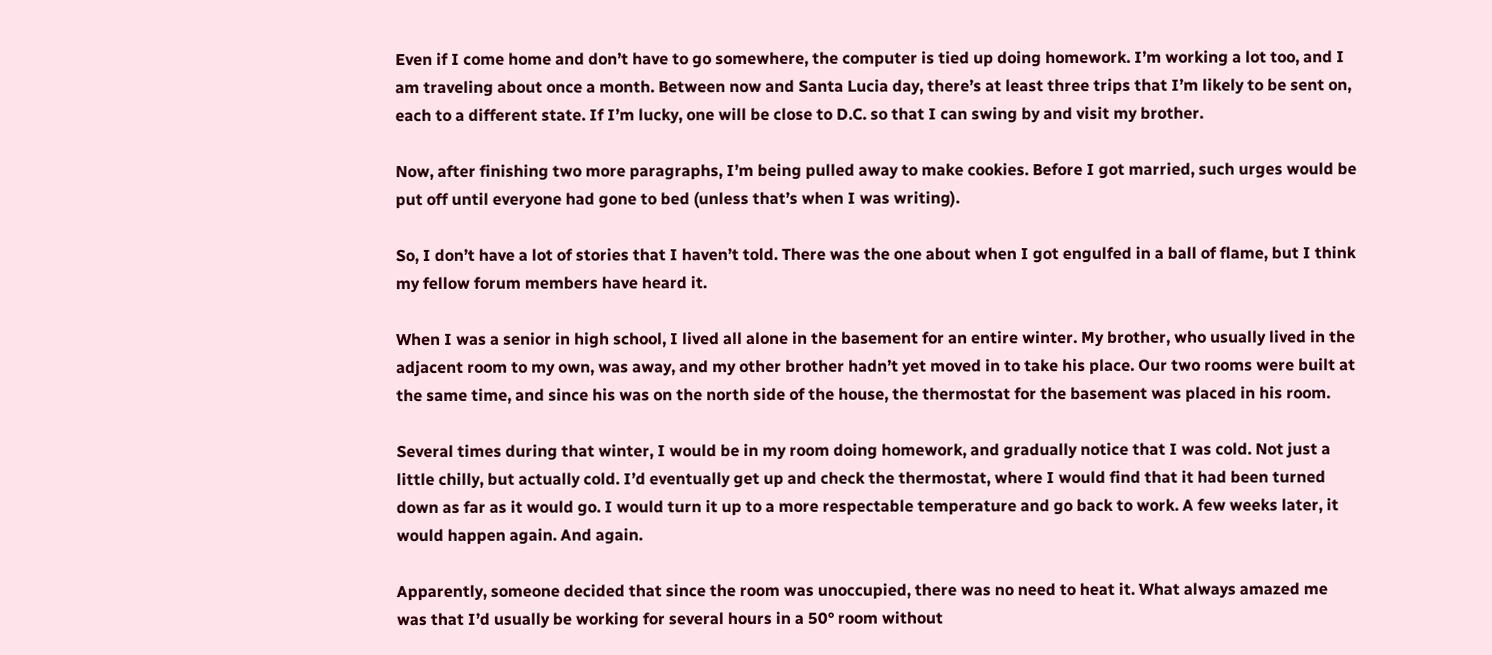Even if I come home and don’t have to go somewhere, the computer is tied up doing homework. I’m working a lot too, and I am traveling about once a month. Between now and Santa Lucia day, there’s at least three trips that I’m likely to be sent on, each to a different state. If I’m lucky, one will be close to D.C. so that I can swing by and visit my brother.

Now, after finishing two more paragraphs, I’m being pulled away to make cookies. Before I got married, such urges would be put off until everyone had gone to bed (unless that’s when I was writing).

So, I don’t have a lot of stories that I haven’t told. There was the one about when I got engulfed in a ball of flame, but I think my fellow forum members have heard it.

When I was a senior in high school, I lived all alone in the basement for an entire winter. My brother, who usually lived in the adjacent room to my own, was away, and my other brother hadn’t yet moved in to take his place. Our two rooms were built at the same time, and since his was on the north side of the house, the thermostat for the basement was placed in his room.

Several times during that winter, I would be in my room doing homework, and gradually notice that I was cold. Not just a little chilly, but actually cold. I’d eventually get up and check the thermostat, where I would find that it had been turned down as far as it would go. I would turn it up to a more respectable temperature and go back to work. A few weeks later, it would happen again. And again.

Apparently, someone decided that since the room was unoccupied, there was no need to heat it. What always amazed me was that I’d usually be working for several hours in a 50° room without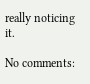really noticing it.

No comments: